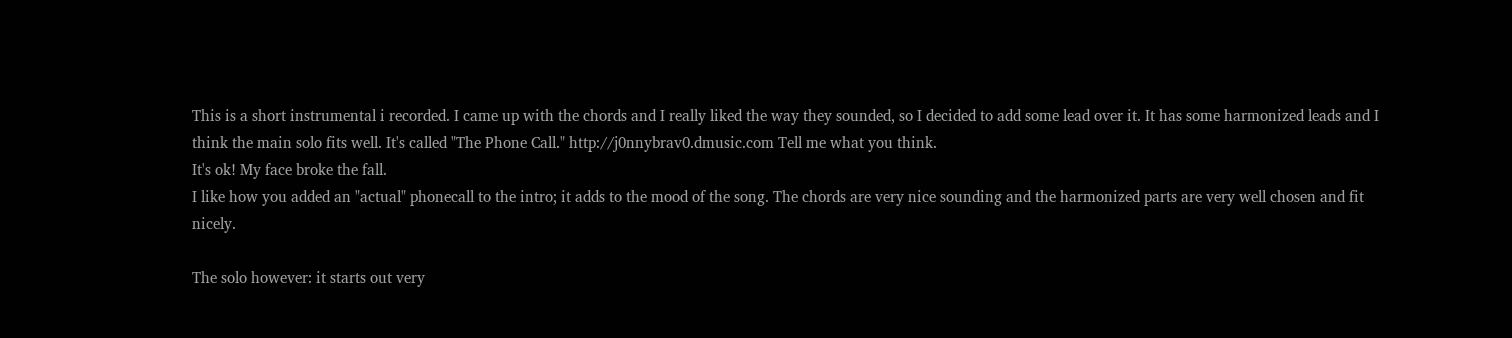This is a short instrumental i recorded. I came up with the chords and I really liked the way they sounded, so I decided to add some lead over it. It has some harmonized leads and I think the main solo fits well. It's called "The Phone Call." http://j0nnybrav0.dmusic.com Tell me what you think.
It's ok! My face broke the fall.
I like how you added an "actual" phonecall to the intro; it adds to the mood of the song. The chords are very nice sounding and the harmonized parts are very well chosen and fit nicely.

The solo however: it starts out very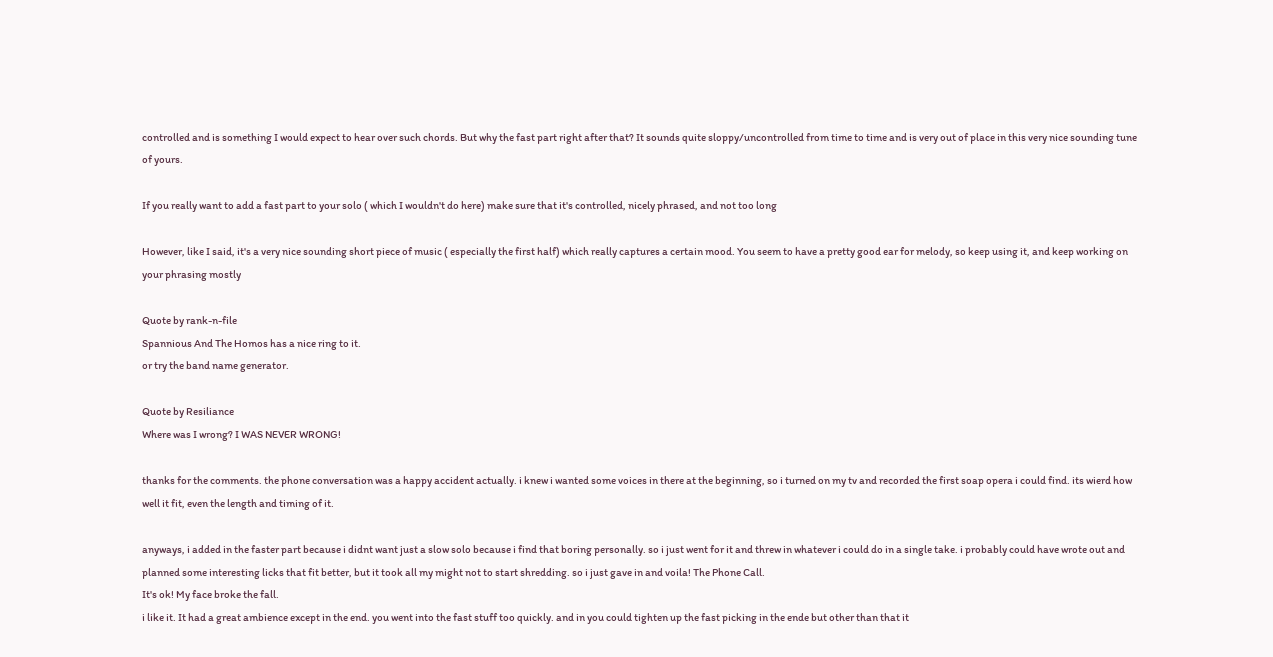controlled and is something I would expect to hear over such chords. But why the fast part right after that? It sounds quite sloppy/uncontrolled from time to time and is very out of place in this very nice sounding tune of yours.

If you really want to add a fast part to your solo ( which I wouldn't do here) make sure that it's controlled, nicely phrased, and not too long

However, like I said, it's a very nice sounding short piece of music ( especially the first half) which really captures a certain mood. You seem to have a pretty good ear for melody, so keep using it, and keep working on your phrasing mostly

Quote by rank-n-file
Spannious And The Homos has a nice ring to it.
or try the band name generator.

Quote by Resiliance
Where was I wrong? I WAS NEVER WRONG!

thanks for the comments. the phone conversation was a happy accident actually. i knew i wanted some voices in there at the beginning, so i turned on my tv and recorded the first soap opera i could find. its wierd how well it fit, even the length and timing of it.

anyways, i added in the faster part because i didnt want just a slow solo because i find that boring personally. so i just went for it and threw in whatever i could do in a single take. i probably could have wrote out and planned some interesting licks that fit better, but it took all my might not to start shredding. so i just gave in and voila! The Phone Call.
It's ok! My face broke the fall.
i like it. It had a great ambience except in the end. you went into the fast stuff too quickly. and in you could tighten up the fast picking in the ende but other than that it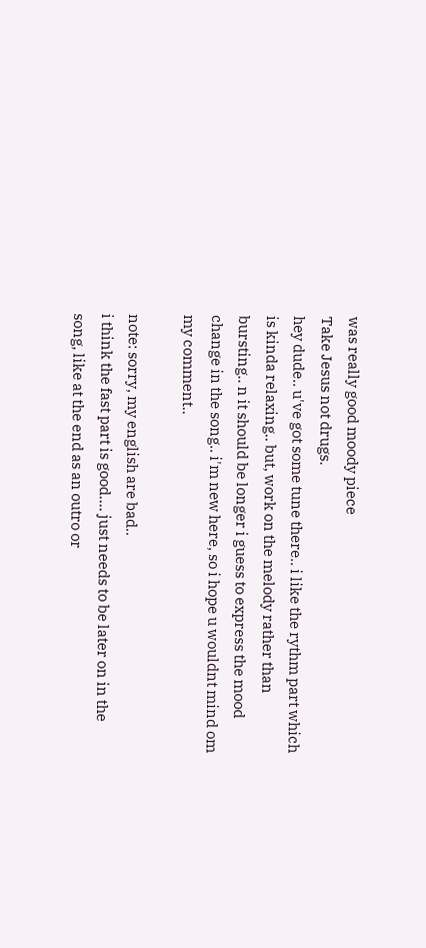was really good moody piece
Take Jesus not drugs.
hey dude.. u've got some tune there.. i like the rythm part which is kinda relaxing.. but, work on the melody rather than bursting.. n it should be longer i guess to express the mood change in the song.. i'm new here, so i hope u wouldnt mind om my comment..

note: sorry, my english are bad..
i think the fast part is good.... just needs to be later on in the song, like at the end as an outro or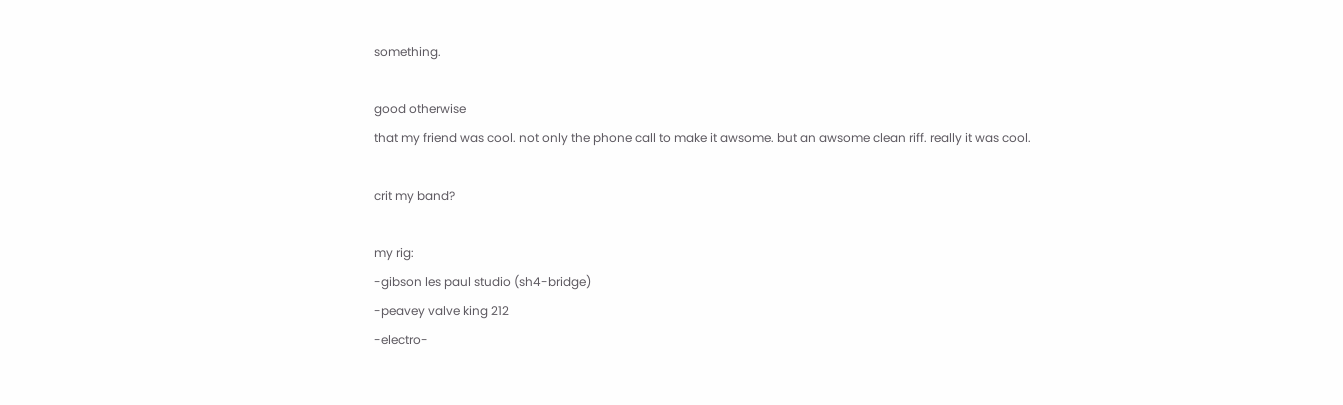something.

good otherwise
that my friend was cool. not only the phone call to make it awsome. but an awsome clean riff. really it was cool.

crit my band?

my rig:
-gibson les paul studio (sh4-bridge)
-peavey valve king 212
-electro-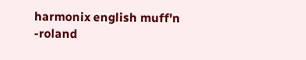harmonix english muff'n
-roland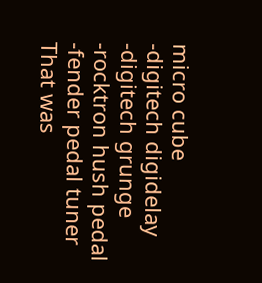micro cube
-digitech digidelay
-digitech grunge
-rocktron hush pedal
-fender pedal tuner
That was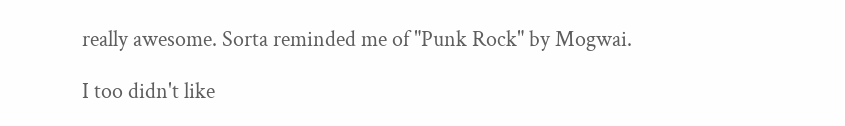really awesome. Sorta reminded me of "Punk Rock" by Mogwai.

I too didn't like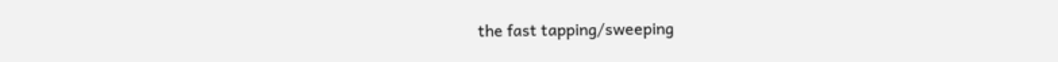the fast tapping/sweeping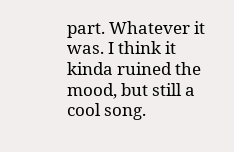part. Whatever it was. I think it kinda ruined the mood, but still a cool song.